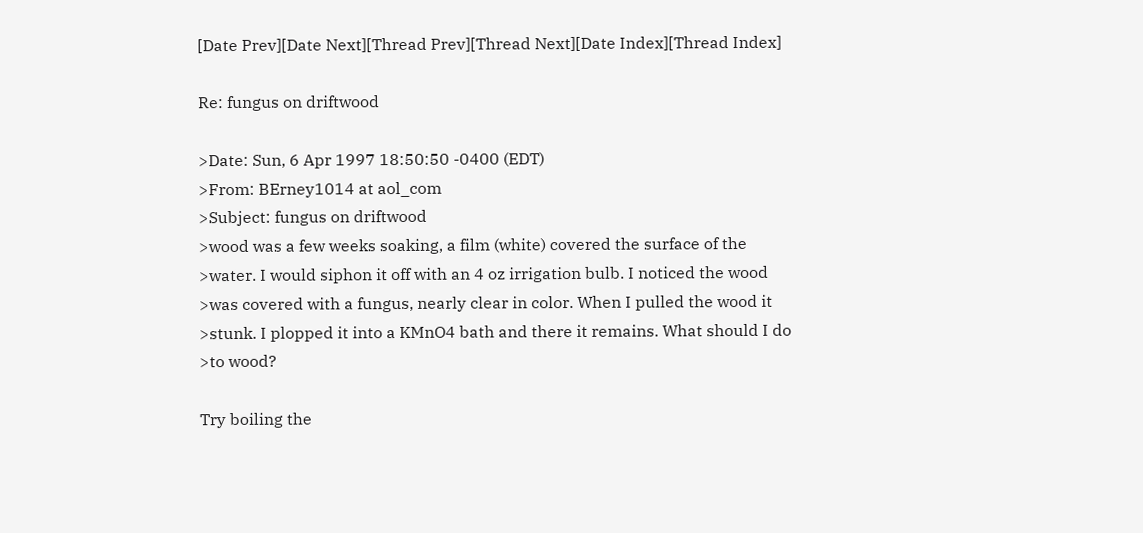[Date Prev][Date Next][Thread Prev][Thread Next][Date Index][Thread Index]

Re: fungus on driftwood

>Date: Sun, 6 Apr 1997 18:50:50 -0400 (EDT)
>From: BErney1014 at aol_com
>Subject: fungus on driftwood
>wood was a few weeks soaking, a film (white) covered the surface of the
>water. I would siphon it off with an 4 oz irrigation bulb. I noticed the wood
>was covered with a fungus, nearly clear in color. When I pulled the wood it
>stunk. I plopped it into a KMnO4 bath and there it remains. What should I do
>to wood?

Try boiling the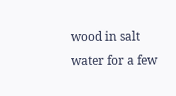wood in salt water for a few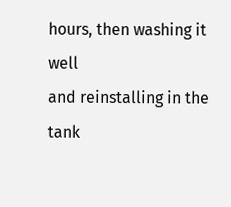hours, then washing it well
and reinstalling in the tank